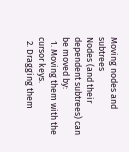Moving nodes and subtrees
Nodes (and their dependent subtrees) can be moved by:
  1. Moving them with the cursor keys.
  2. Dragging them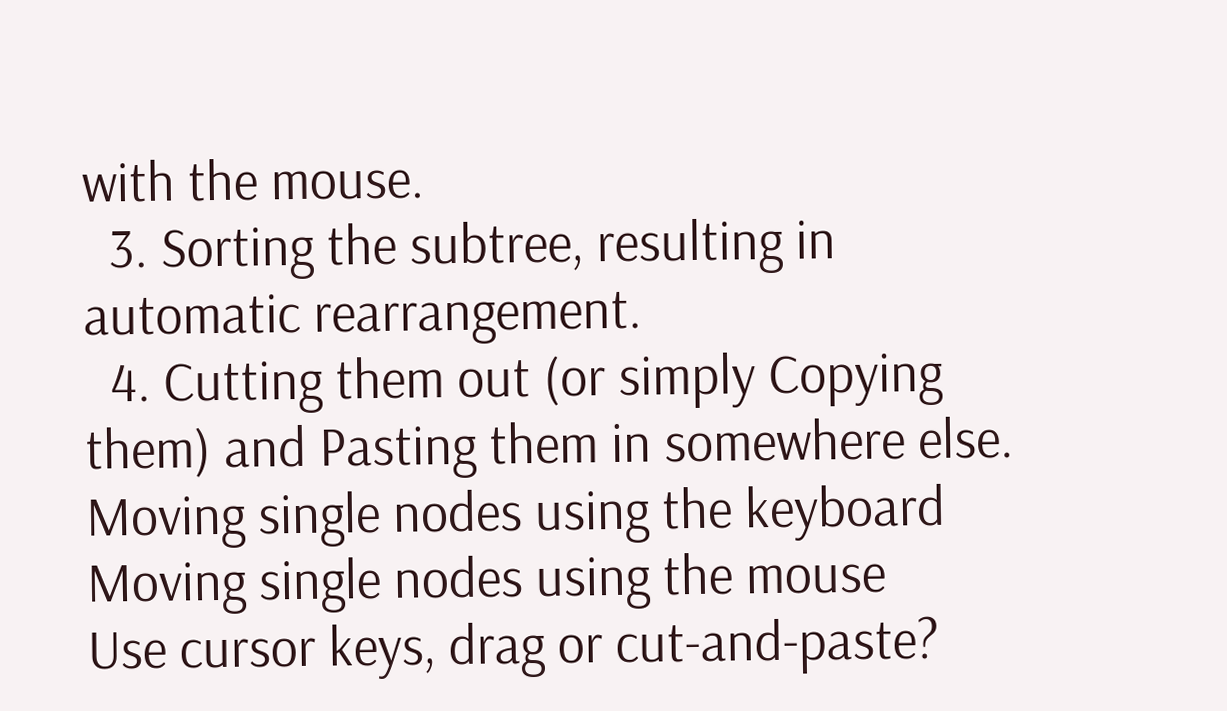with the mouse.
  3. Sorting the subtree, resulting in automatic rearrangement.
  4. Cutting them out (or simply Copying them) and Pasting them in somewhere else.
Moving single nodes using the keyboard
Moving single nodes using the mouse
Use cursor keys, drag or cut-and-paste?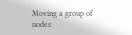Moving a group of nodes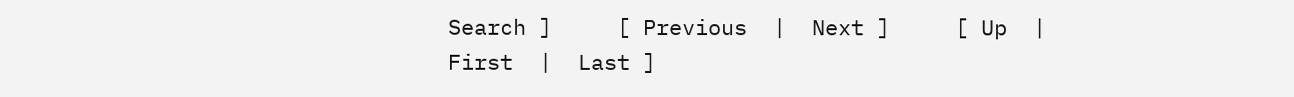Search ]     [ Previous  |  Next ]     [ Up  |  First  |  Last ]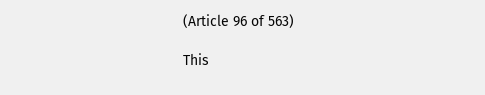(Article 96 of 563)

This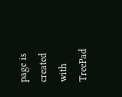page is created with TreePad